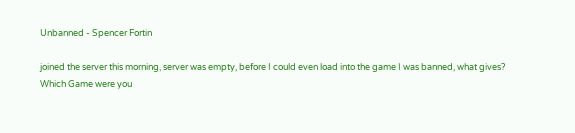Unbanned - Spencer Fortin

joined the server this morning, server was empty, before I could even load into the game I was banned, what gives?
Which Game were you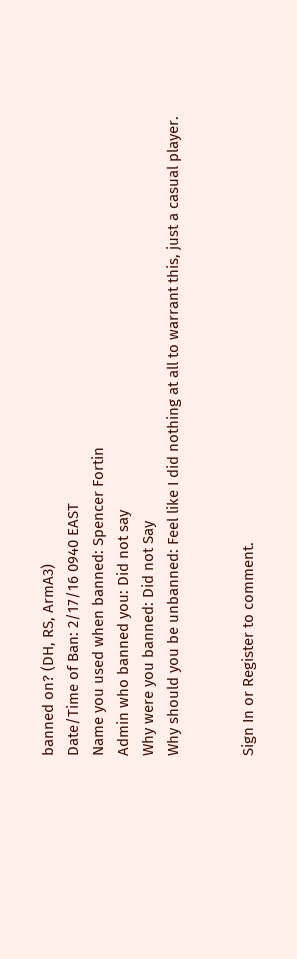banned on? (DH, RS, ArmA3)
Date/Time of Ban: 2/17/16 0940 EAST
Name you used when banned: Spencer Fortin
Admin who banned you: Did not say
Why were you banned: Did not Say
Why should you be unbanned: Feel like I did nothing at all to warrant this, just a casual player.


Sign In or Register to comment.